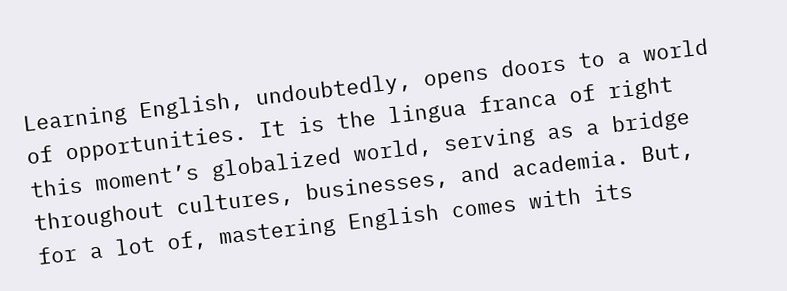Learning English, undoubtedly, opens doors to a world of opportunities. It is the lingua franca of right this moment’s globalized world, serving as a bridge throughout cultures, businesses, and academia. But, for a lot of, mastering English comes with its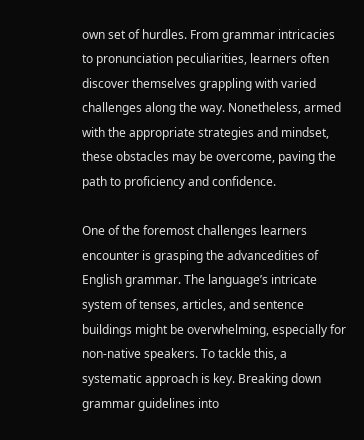own set of hurdles. From grammar intricacies to pronunciation peculiarities, learners often discover themselves grappling with varied challenges along the way. Nonetheless, armed with the appropriate strategies and mindset, these obstacles may be overcome, paving the path to proficiency and confidence.

One of the foremost challenges learners encounter is grasping the advancedities of English grammar. The language’s intricate system of tenses, articles, and sentence buildings might be overwhelming, especially for non-native speakers. To tackle this, a systematic approach is key. Breaking down grammar guidelines into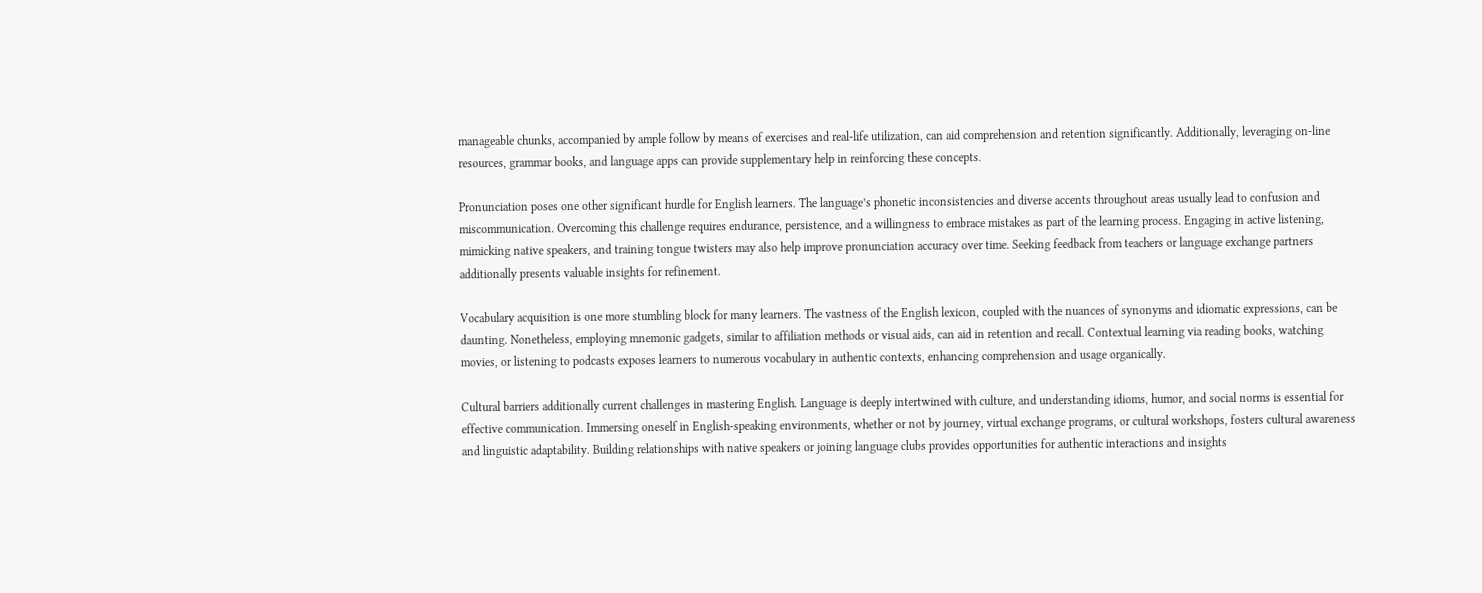manageable chunks, accompanied by ample follow by means of exercises and real-life utilization, can aid comprehension and retention significantly. Additionally, leveraging on-line resources, grammar books, and language apps can provide supplementary help in reinforcing these concepts.

Pronunciation poses one other significant hurdle for English learners. The language’s phonetic inconsistencies and diverse accents throughout areas usually lead to confusion and miscommunication. Overcoming this challenge requires endurance, persistence, and a willingness to embrace mistakes as part of the learning process. Engaging in active listening, mimicking native speakers, and training tongue twisters may also help improve pronunciation accuracy over time. Seeking feedback from teachers or language exchange partners additionally presents valuable insights for refinement.

Vocabulary acquisition is one more stumbling block for many learners. The vastness of the English lexicon, coupled with the nuances of synonyms and idiomatic expressions, can be daunting. Nonetheless, employing mnemonic gadgets, similar to affiliation methods or visual aids, can aid in retention and recall. Contextual learning via reading books, watching movies, or listening to podcasts exposes learners to numerous vocabulary in authentic contexts, enhancing comprehension and usage organically.

Cultural barriers additionally current challenges in mastering English. Language is deeply intertwined with culture, and understanding idioms, humor, and social norms is essential for effective communication. Immersing oneself in English-speaking environments, whether or not by journey, virtual exchange programs, or cultural workshops, fosters cultural awareness and linguistic adaptability. Building relationships with native speakers or joining language clubs provides opportunities for authentic interactions and insights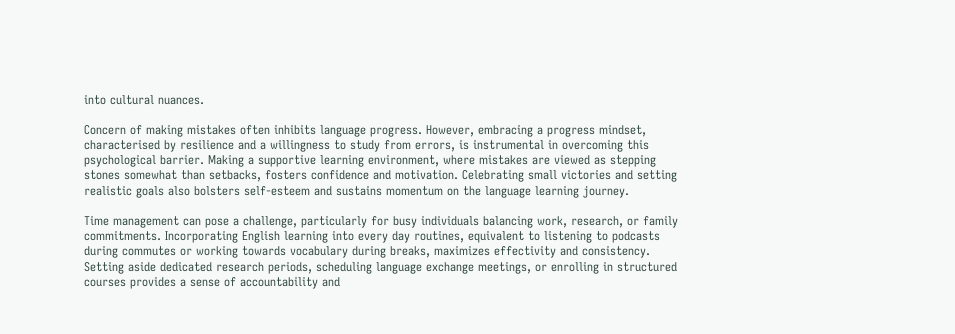into cultural nuances.

Concern of making mistakes often inhibits language progress. However, embracing a progress mindset, characterised by resilience and a willingness to study from errors, is instrumental in overcoming this psychological barrier. Making a supportive learning environment, where mistakes are viewed as stepping stones somewhat than setbacks, fosters confidence and motivation. Celebrating small victories and setting realistic goals also bolsters self-esteem and sustains momentum on the language learning journey.

Time management can pose a challenge, particularly for busy individuals balancing work, research, or family commitments. Incorporating English learning into every day routines, equivalent to listening to podcasts during commutes or working towards vocabulary during breaks, maximizes effectivity and consistency. Setting aside dedicated research periods, scheduling language exchange meetings, or enrolling in structured courses provides a sense of accountability and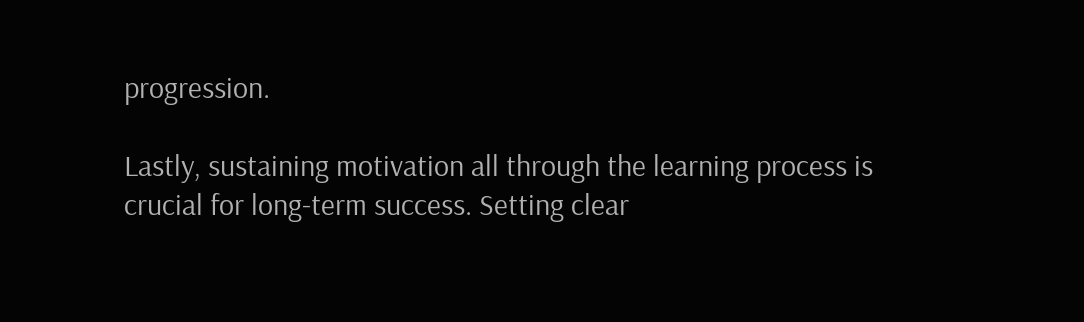progression.

Lastly, sustaining motivation all through the learning process is crucial for long-term success. Setting clear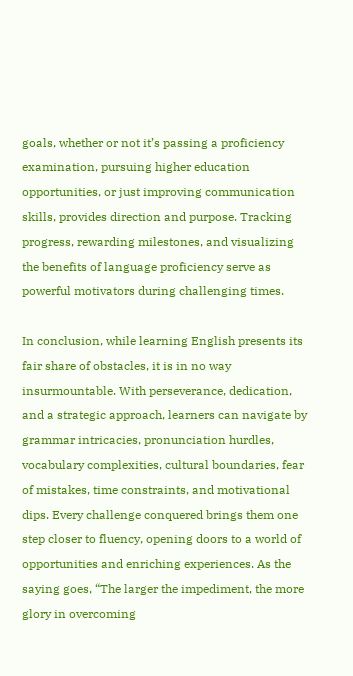goals, whether or not it’s passing a proficiency examination, pursuing higher education opportunities, or just improving communication skills, provides direction and purpose. Tracking progress, rewarding milestones, and visualizing the benefits of language proficiency serve as powerful motivators during challenging times.

In conclusion, while learning English presents its fair share of obstacles, it is in no way insurmountable. With perseverance, dedication, and a strategic approach, learners can navigate by grammar intricacies, pronunciation hurdles, vocabulary complexities, cultural boundaries, fear of mistakes, time constraints, and motivational dips. Every challenge conquered brings them one step closer to fluency, opening doors to a world of opportunities and enriching experiences. As the saying goes, “The larger the impediment, the more glory in overcoming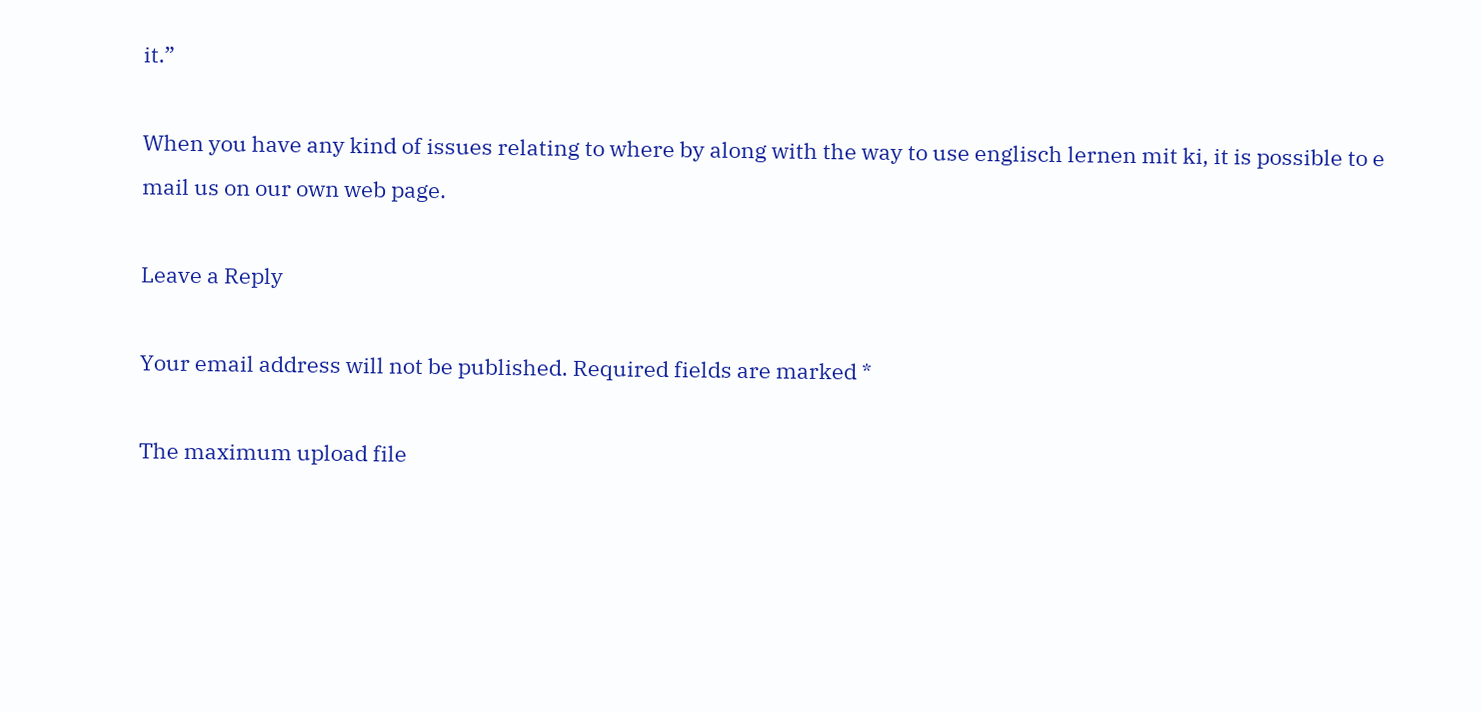it.”

When you have any kind of issues relating to where by along with the way to use englisch lernen mit ki, it is possible to e mail us on our own web page.

Leave a Reply

Your email address will not be published. Required fields are marked *

The maximum upload file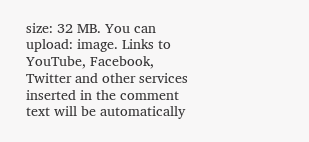size: 32 MB. You can upload: image. Links to YouTube, Facebook, Twitter and other services inserted in the comment text will be automatically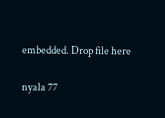embedded. Drop file here

nyala 77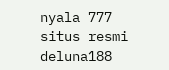nyala 777
situs resmi deluna188